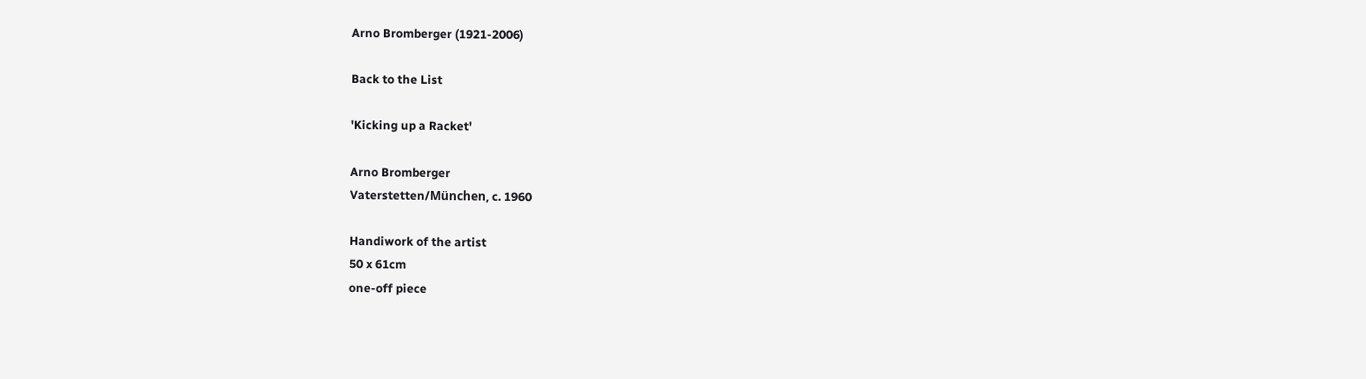Arno Bromberger (1921-2006)

Back to the List

'Kicking up a Racket'

Arno Bromberger
Vaterstetten/München, c. 1960

Handiwork of the artist
50 x 61cm
one-off piece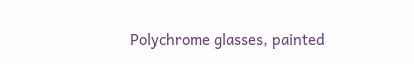Polychrome glasses, painted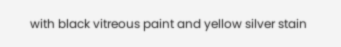with black vitreous paint and yellow silver stain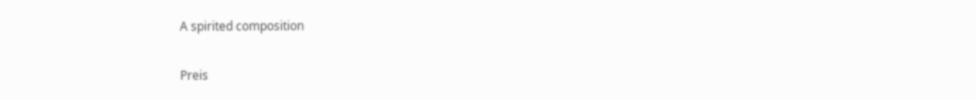A spirited composition

Preis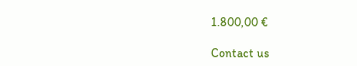1.800,00 €

Contact us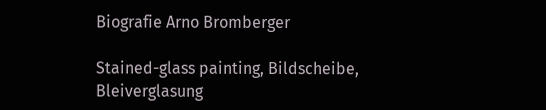Biografie Arno Bromberger

Stained-glass painting, Bildscheibe, Bleiverglasung